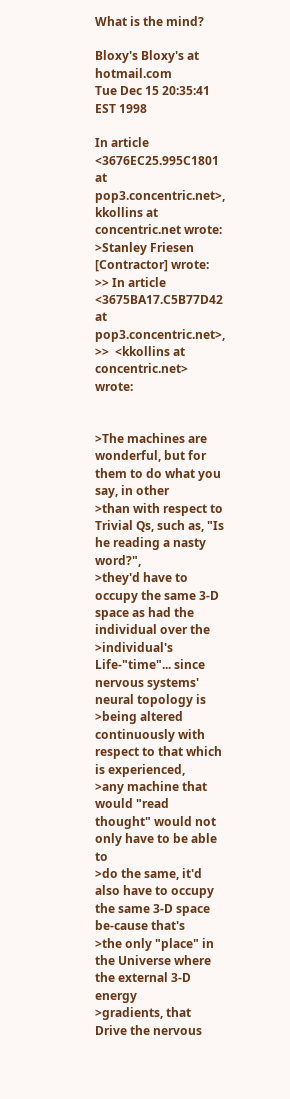What is the mind?

Bloxy's Bloxy's at hotmail.com
Tue Dec 15 20:35:41 EST 1998

In article <3676EC25.995C1801 at pop3.concentric.net>, kkollins at concentric.net wrote:
>Stanley Friesen [Contractor] wrote:
>> In article <3675BA17.C5B77D42 at pop3.concentric.net>,
>>  <kkollins at concentric.net> wrote:


>The machines are wonderful, but for them to do what you say, in other
>than with respect to Trivial Qs, such as, "Is he reading a nasty word?",
>they'd have to occupy the same 3-D space as had the individual over the
>individual's Life-"time"... since nervous systems' neural topology is
>being altered continuously with respect to that which is experienced,
>any machine that would "read thought" would not only have to be able to
>do the same, it'd also have to occupy the same 3-D space be-cause that's
>the only "place" in the Universe where the external 3-D energy
>gradients, that Drive the nervous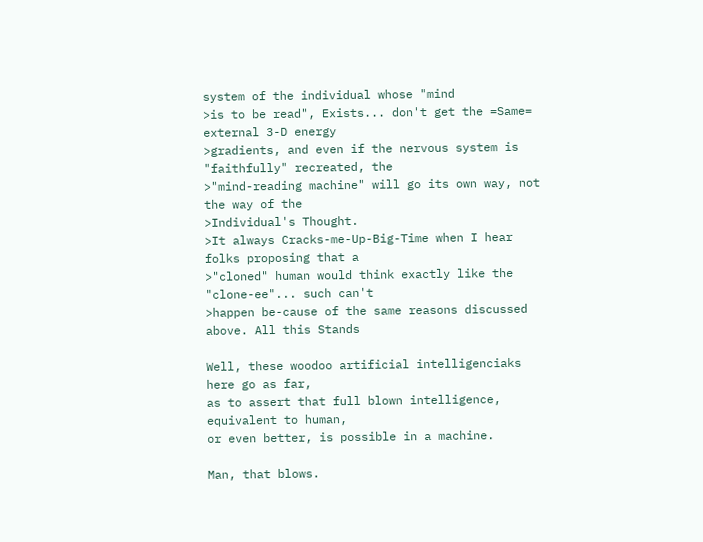system of the individual whose "mind
>is to be read", Exists... don't get the =Same= external 3-D energy
>gradients, and even if the nervous system is "faithfully" recreated, the
>"mind-reading machine" will go its own way, not the way of the
>Individual's Thought.
>It always Cracks-me-Up-Big-Time when I hear folks proposing that a
>"cloned" human would think exactly like the "clone-ee"... such can't
>happen be-cause of the same reasons discussed above. All this Stands

Well, these woodoo artificial intelligenciaks here go as far,
as to assert that full blown intelligence, equivalent to human,
or even better, is possible in a machine.

Man, that blows.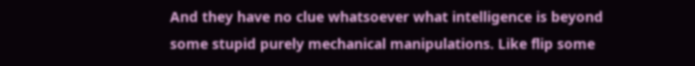And they have no clue whatsoever what intelligence is beyond
some stupid purely mechanical manipulations. Like flip some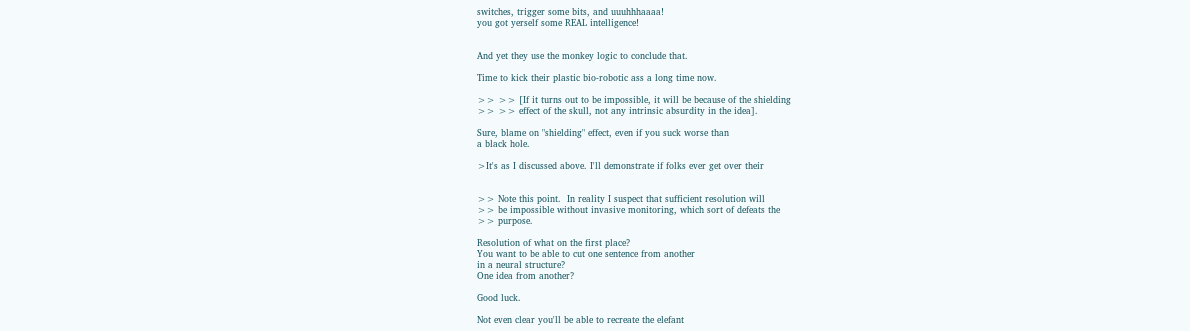switches, trigger some bits, and uuuhhhaaaa!
you got yerself some REAL intelligence!


And yet they use the monkey logic to conclude that.

Time to kick their plastic bio-robotic ass a long time now.

>> >> [If it turns out to be impossible, it will be because of the shielding
>> >> effect of the skull, not any intrinsic absurdity in the idea].

Sure, blame on "shielding" effect, even if you suck worse than
a black hole.

>It's as I discussed above. I'll demonstrate if folks ever get over their


>> Note this point.  In reality I suspect that sufficient resolution will
>> be impossible without invasive monitoring, which sort of defeats the
>> purpose.

Resolution of what on the first place?
You want to be able to cut one sentence from another
in a neural structure?
One idea from another?

Good luck.

Not even clear you'll be able to recreate the elefant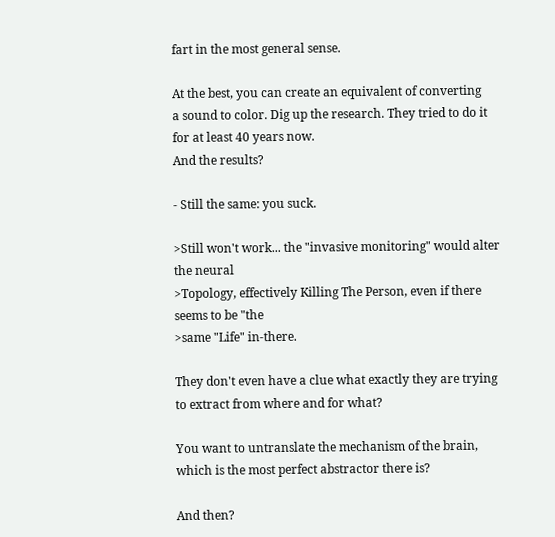fart in the most general sense.

At the best, you can create an equivalent of converting
a sound to color. Dig up the research. They tried to do it
for at least 40 years now.
And the results?

- Still the same: you suck.

>Still won't work... the "invasive monitoring" would alter the neural
>Topology, effectively Killing The Person, even if there seems to be "the
>same "Life" in-there.

They don't even have a clue what exactly they are trying
to extract from where and for what?

You want to untranslate the mechanism of the brain,
which is the most perfect abstractor there is?

And then?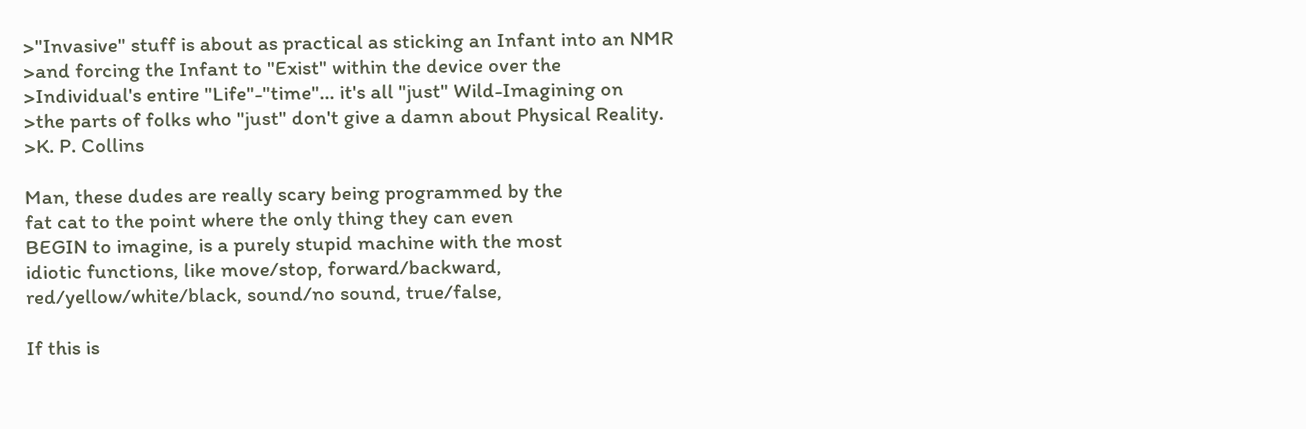>"Invasive" stuff is about as practical as sticking an Infant into an NMR
>and forcing the Infant to "Exist" within the device over the
>Individual's entire "Life"-"time"... it's all "just" Wild-Imagining on
>the parts of folks who "just" don't give a damn about Physical Reality.
>K. P. Collins

Man, these dudes are really scary being programmed by the
fat cat to the point where the only thing they can even
BEGIN to imagine, is a purely stupid machine with the most
idiotic functions, like move/stop, forward/backward,
red/yellow/white/black, sound/no sound, true/false,

If this is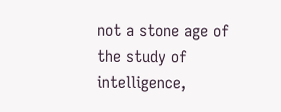not a stone age of the study of intelligence,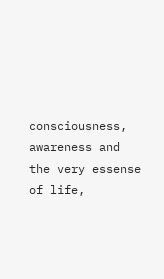consciousness, awareness and the very essense of life,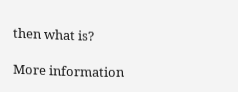then what is?

More information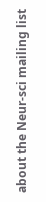about the Neur-sci mailing list